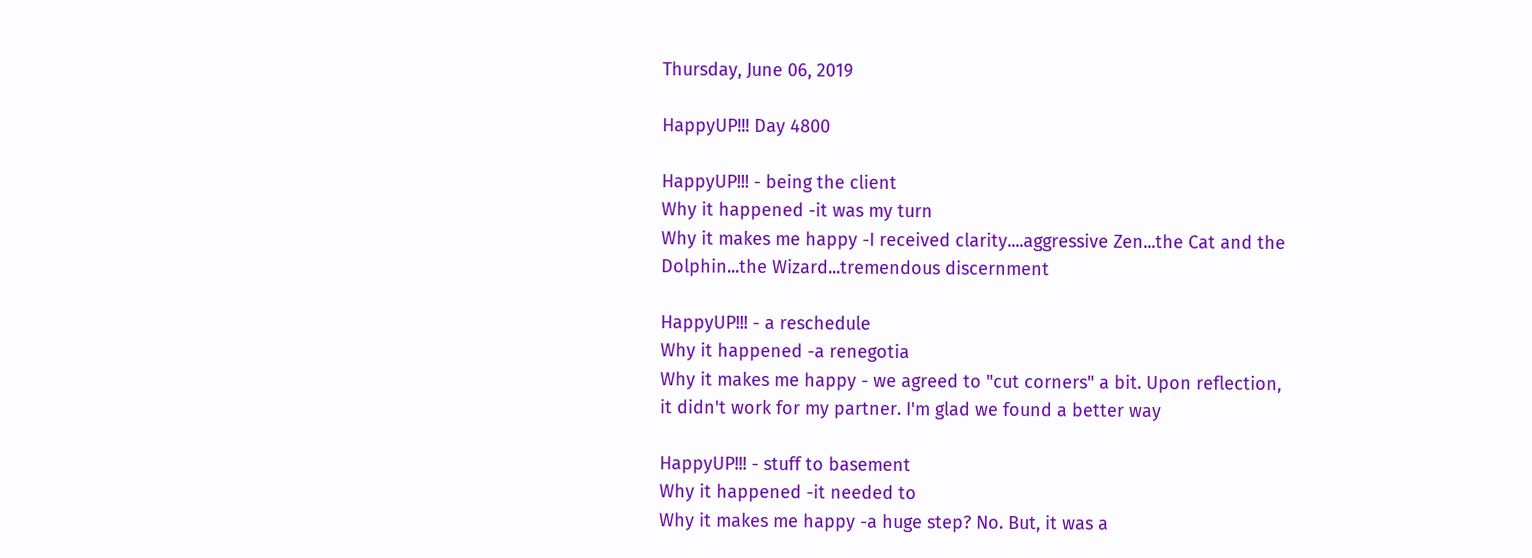Thursday, June 06, 2019

HappyUP!!! Day 4800

HappyUP!!! - being the client
Why it happened -it was my turn
Why it makes me happy -I received clarity....aggressive Zen...the Cat and the Dolphin...the Wizard...tremendous discernment

HappyUP!!! - a reschedule
Why it happened -a renegotia
Why it makes me happy - we agreed to "cut corners" a bit. Upon reflection, it didn't work for my partner. I'm glad we found a better way

HappyUP!!! - stuff to basement
Why it happened -it needed to
Why it makes me happy -a huge step? No. But, it was a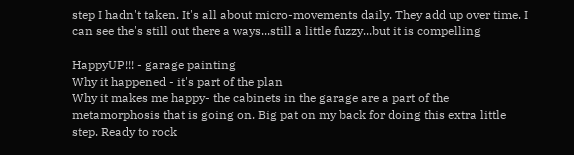step I hadn't taken. It's all about micro-movements daily. They add up over time. I can see the's still out there a ways...still a little fuzzy...but it is compelling

HappyUP!!! - garage painting
Why it happened - it's part of the plan
Why it makes me happy- the cabinets in the garage are a part of the metamorphosis that is going on. Big pat on my back for doing this extra little step. Ready to rock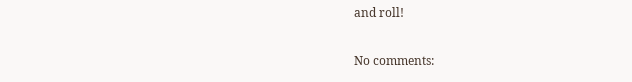and roll!

No comments: